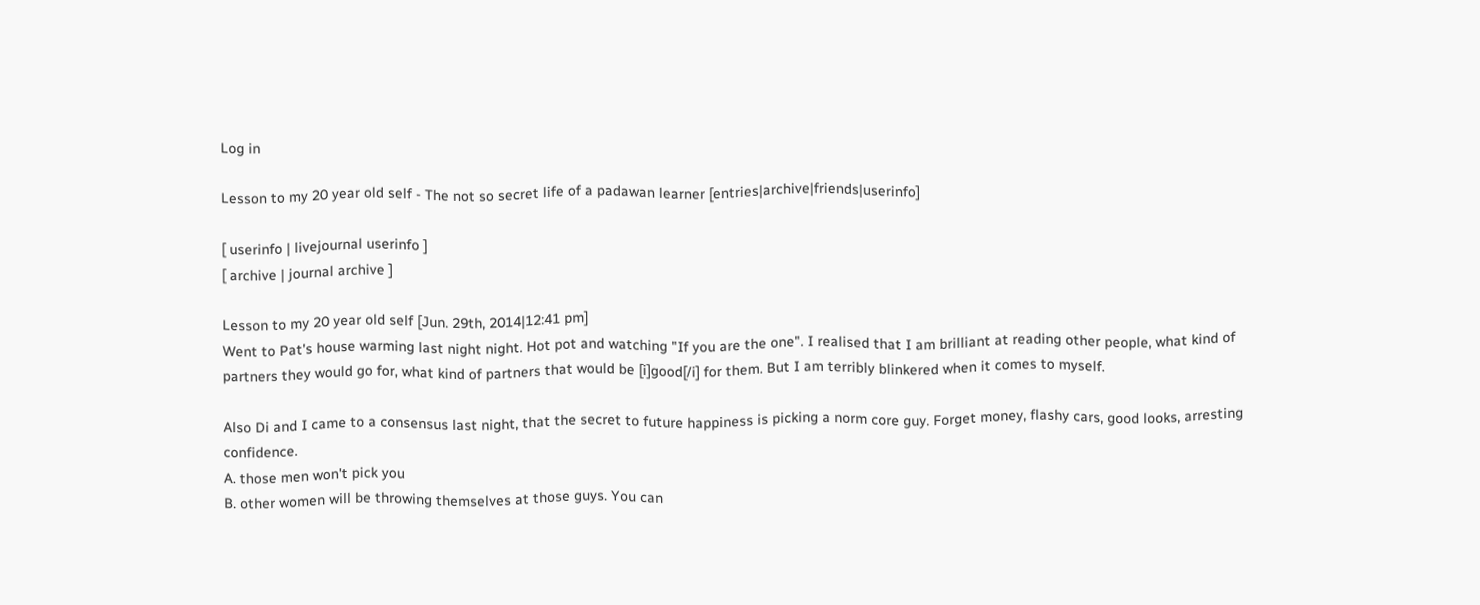Log in

Lesson to my 20 year old self - The not so secret life of a padawan learner [entries|archive|friends|userinfo]

[ userinfo | livejournal userinfo ]
[ archive | journal archive ]

Lesson to my 20 year old self [Jun. 29th, 2014|12:41 pm]
Went to Pat's house warming last night night. Hot pot and watching "If you are the one". I realised that I am brilliant at reading other people, what kind of partners they would go for, what kind of partners that would be [i]good[/i] for them. But I am terribly blinkered when it comes to myself.

Also Di and I came to a consensus last night, that the secret to future happiness is picking a norm core guy. Forget money, flashy cars, good looks, arresting confidence.
A. those men won't pick you
B. other women will be throwing themselves at those guys. You can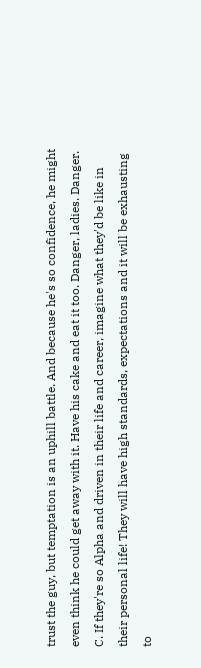trust the guy, but temptation is an uphill battle. And because he's so confidence, he might even think he could get away with it. Have his cake and eat it too. Danger, ladies. Danger.
C. If they're so Alpha and driven in their life and career, imagine what they'd be like in their personal life! They will have high standards, expectations and it will be exhausting to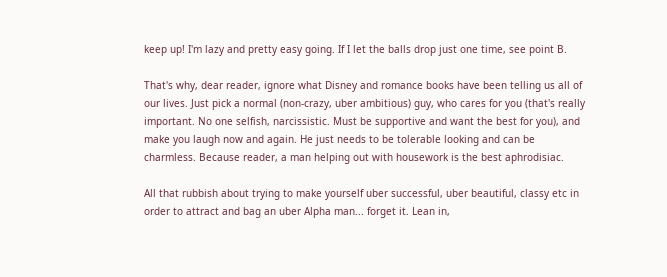keep up! I'm lazy and pretty easy going. If I let the balls drop just one time, see point B.

That's why, dear reader, ignore what Disney and romance books have been telling us all of our lives. Just pick a normal (non-crazy, uber ambitious) guy, who cares for you (that's really important. No one selfish, narcissistic. Must be supportive and want the best for you), and make you laugh now and again. He just needs to be tolerable looking and can be charmless. Because reader, a man helping out with housework is the best aphrodisiac.

All that rubbish about trying to make yourself uber successful, uber beautiful, classy etc in order to attract and bag an uber Alpha man... forget it. Lean in,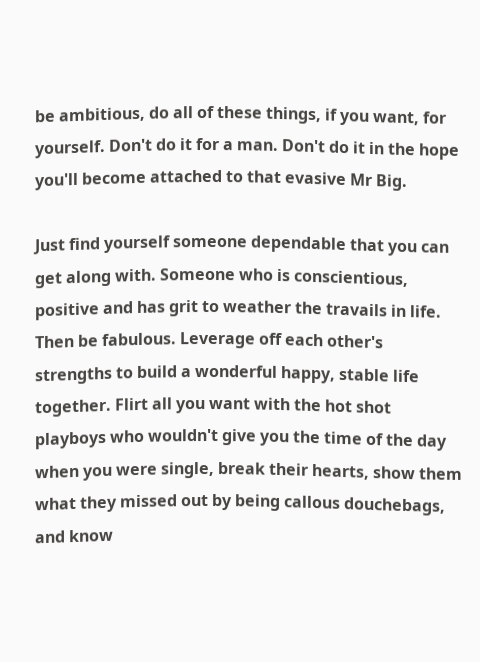be ambitious, do all of these things, if you want, for yourself. Don't do it for a man. Don't do it in the hope you'll become attached to that evasive Mr Big.

Just find yourself someone dependable that you can get along with. Someone who is conscientious, positive and has grit to weather the travails in life. Then be fabulous. Leverage off each other's strengths to build a wonderful happy, stable life together. Flirt all you want with the hot shot playboys who wouldn't give you the time of the day when you were single, break their hearts, show them what they missed out by being callous douchebags, and know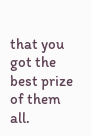that you got the best prize of them all.